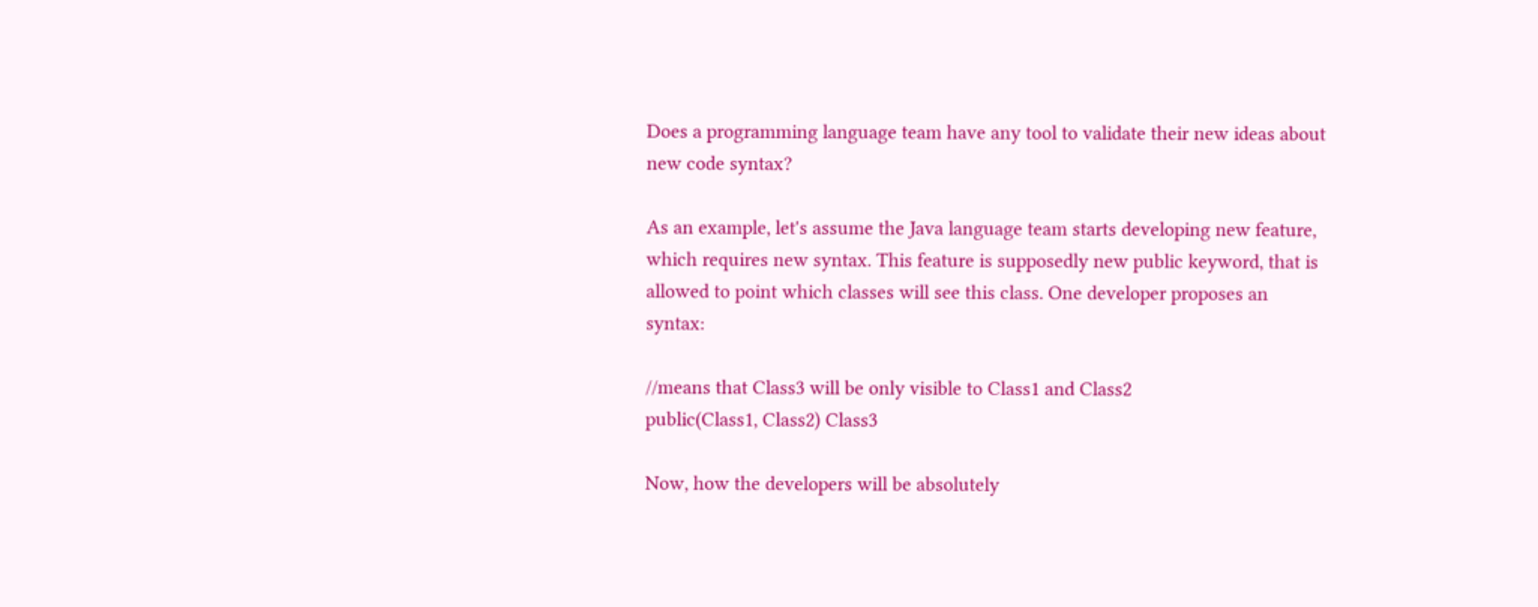Does a programming language team have any tool to validate their new ideas about new code syntax?

As an example, let's assume the Java language team starts developing new feature, which requires new syntax. This feature is supposedly new public keyword, that is allowed to point which classes will see this class. One developer proposes an syntax:

//means that Class3 will be only visible to Class1 and Class2
public(Class1, Class2) Class3

Now, how the developers will be absolutely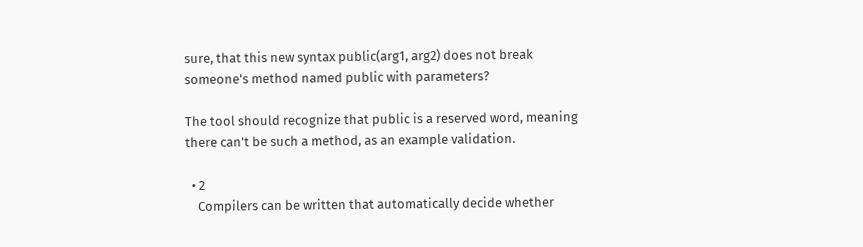sure, that this new syntax public(arg1, arg2) does not break someone's method named public with parameters?

The tool should recognize that public is a reserved word, meaning there can't be such a method, as an example validation.

  • 2
    Compilers can be written that automatically decide whether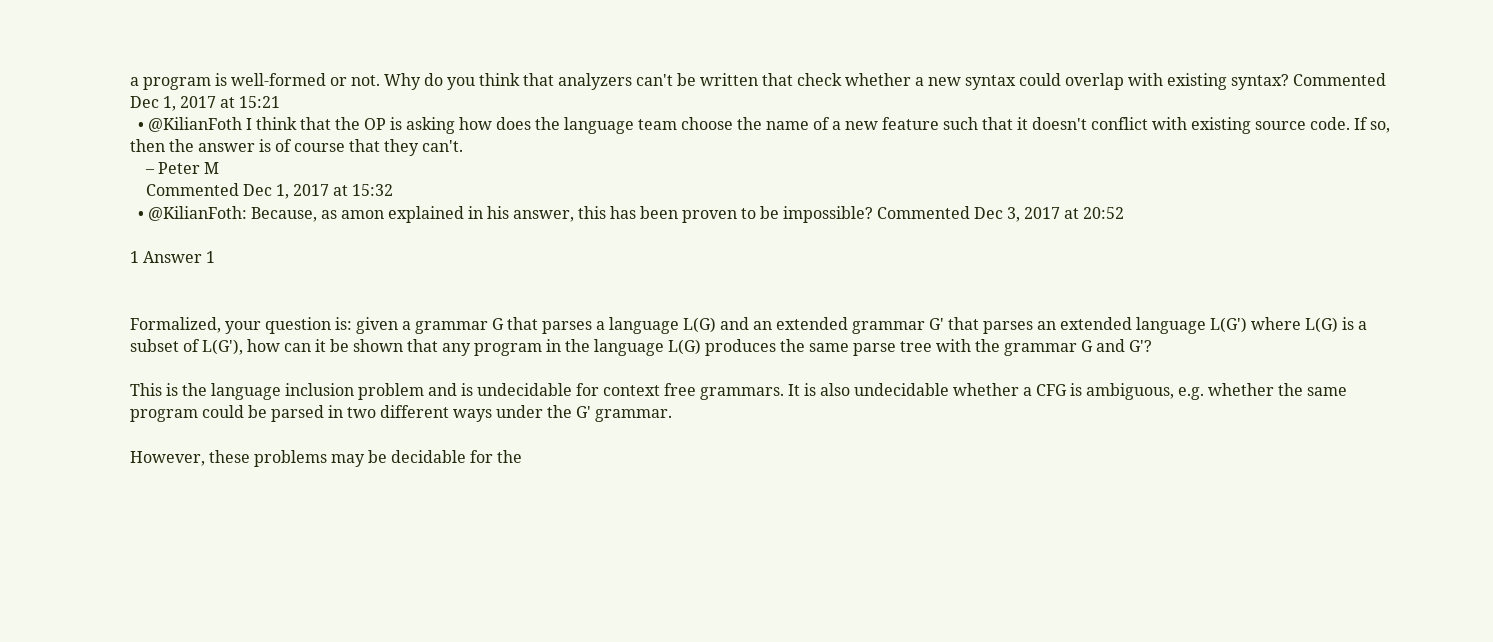a program is well-formed or not. Why do you think that analyzers can't be written that check whether a new syntax could overlap with existing syntax? Commented Dec 1, 2017 at 15:21
  • @KilianFoth I think that the OP is asking how does the language team choose the name of a new feature such that it doesn't conflict with existing source code. If so, then the answer is of course that they can't.
    – Peter M
    Commented Dec 1, 2017 at 15:32
  • @KilianFoth: Because, as amon explained in his answer, this has been proven to be impossible? Commented Dec 3, 2017 at 20:52

1 Answer 1


Formalized, your question is: given a grammar G that parses a language L(G) and an extended grammar G' that parses an extended language L(G') where L(G) is a subset of L(G'), how can it be shown that any program in the language L(G) produces the same parse tree with the grammar G and G'?

This is the language inclusion problem and is undecidable for context free grammars. It is also undecidable whether a CFG is ambiguous, e.g. whether the same program could be parsed in two different ways under the G' grammar.

However, these problems may be decidable for the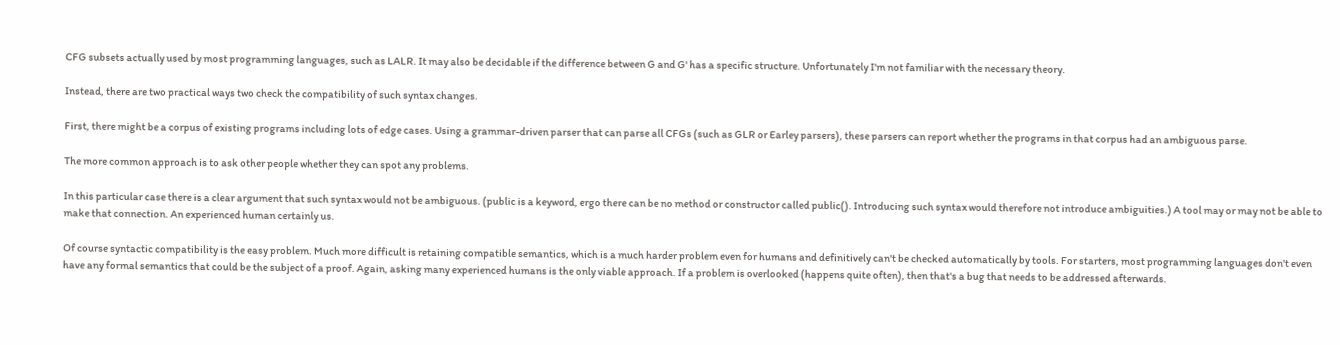CFG subsets actually used by most programming languages, such as LALR. It may also be decidable if the difference between G and G' has a specific structure. Unfortunately I'm not familiar with the necessary theory.

Instead, there are two practical ways two check the compatibility of such syntax changes.

First, there might be a corpus of existing programs including lots of edge cases. Using a grammar-driven parser that can parse all CFGs (such as GLR or Earley parsers), these parsers can report whether the programs in that corpus had an ambiguous parse.

The more common approach is to ask other people whether they can spot any problems.

In this particular case there is a clear argument that such syntax would not be ambiguous. (public is a keyword, ergo there can be no method or constructor called public(). Introducing such syntax would therefore not introduce ambiguities.) A tool may or may not be able to make that connection. An experienced human certainly us.

Of course syntactic compatibility is the easy problem. Much more difficult is retaining compatible semantics, which is a much harder problem even for humans and definitively can't be checked automatically by tools. For starters, most programming languages don't even have any formal semantics that could be the subject of a proof. Again, asking many experienced humans is the only viable approach. If a problem is overlooked (happens quite often), then that's a bug that needs to be addressed afterwards.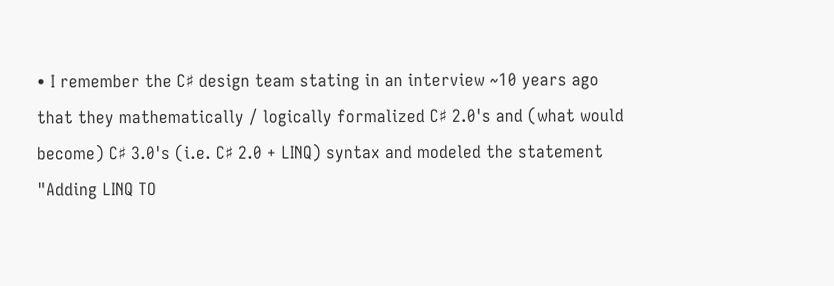• I remember the C♯ design team stating in an interview ~10 years ago that they mathematically / logically formalized C♯ 2.0's and (what would become) C♯ 3.0's (i.e. C♯ 2.0 + LINQ) syntax and modeled the statement "Adding LINQ TO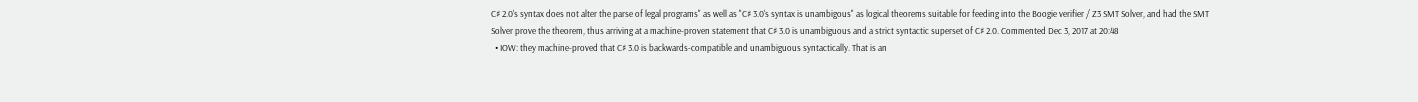C♯ 2.0's syntax does not alter the parse of legal programs" as well as "C♯ 3.0's syntax is unambigous" as logical theorems suitable for feeding into the Boogie verifier / Z3 SMT Solver, and had the SMT Solver prove the theorem, thus arriving at a machine-proven statement that C♯ 3.0 is unambiguous and a strict syntactic superset of C♯ 2.0. Commented Dec 3, 2017 at 20:48
  • IOW: they machine-proved that C♯ 3.0 is backwards-compatible and unambiguous syntactically. That is an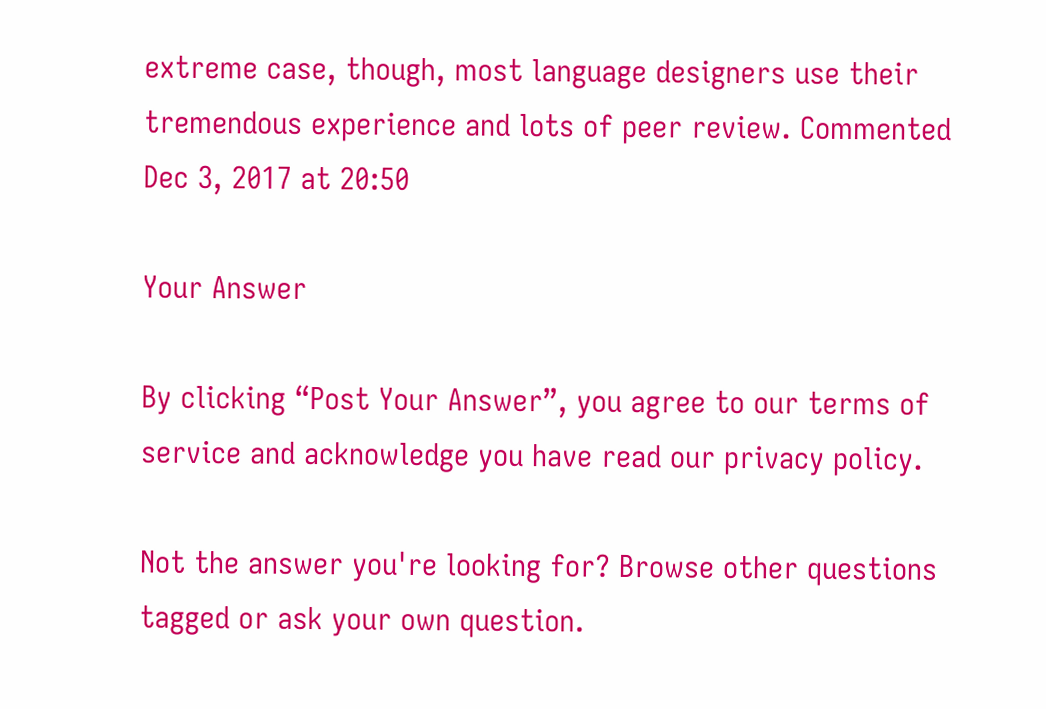extreme case, though, most language designers use their tremendous experience and lots of peer review. Commented Dec 3, 2017 at 20:50

Your Answer

By clicking “Post Your Answer”, you agree to our terms of service and acknowledge you have read our privacy policy.

Not the answer you're looking for? Browse other questions tagged or ask your own question.